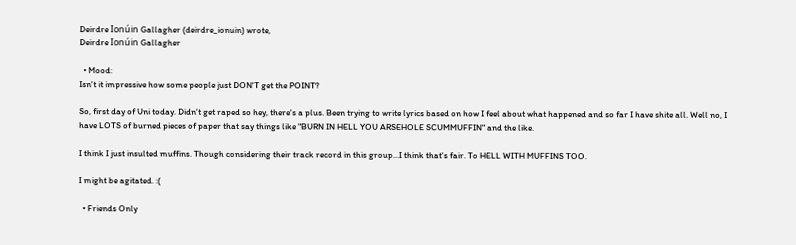Deirdre Ionúin Gallagher (deirdre_ionuin) wrote,
Deirdre Ionúin Gallagher

  • Mood:
Isn't it impressive how some people just DON'T get the POINT?

So, first day of Uni today. Didn't get raped so hey, there's a plus. Been trying to write lyrics based on how I feel about what happened and so far I have shite all. Well no, I have LOTS of burned pieces of paper that say things like "BURN IN HELL YOU ARSEHOLE SCUMMUFFIN" and the like.

I think I just insulted muffins. Though considering their track record in this group...I think that's fair. To HELL WITH MUFFINS TOO.

I might be agitated. :(

  • Friends Only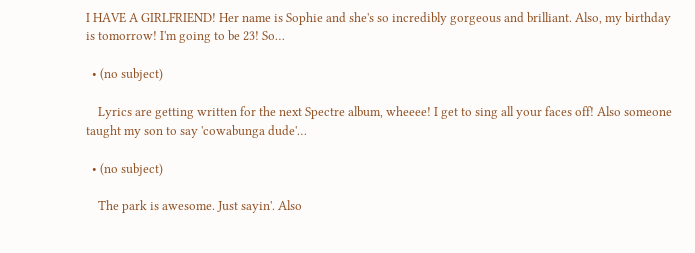I HAVE A GIRLFRIEND! Her name is Sophie and she's so incredibly gorgeous and brilliant. Also, my birthday is tomorrow! I'm going to be 23! So…

  • (no subject)

    Lyrics are getting written for the next Spectre album, wheeee! I get to sing all your faces off! Also someone taught my son to say 'cowabunga dude'…

  • (no subject)

    The park is awesome. Just sayin'. Also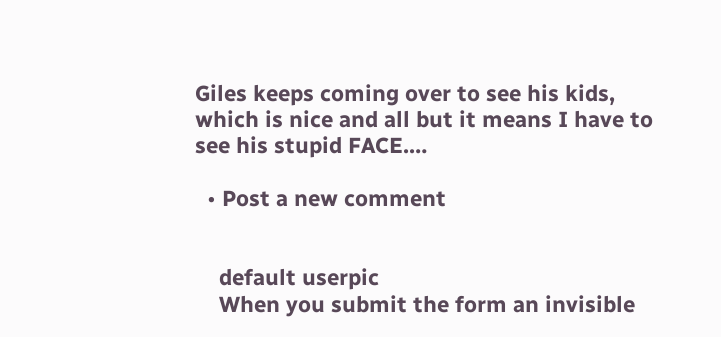Giles keeps coming over to see his kids, which is nice and all but it means I have to see his stupid FACE.…

  • Post a new comment


    default userpic
    When you submit the form an invisible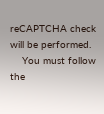reCAPTCHA check will be performed.
    You must follow the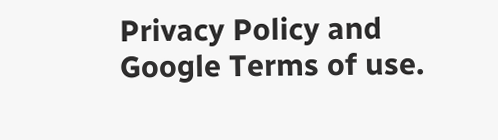Privacy Policy and Google Terms of use.